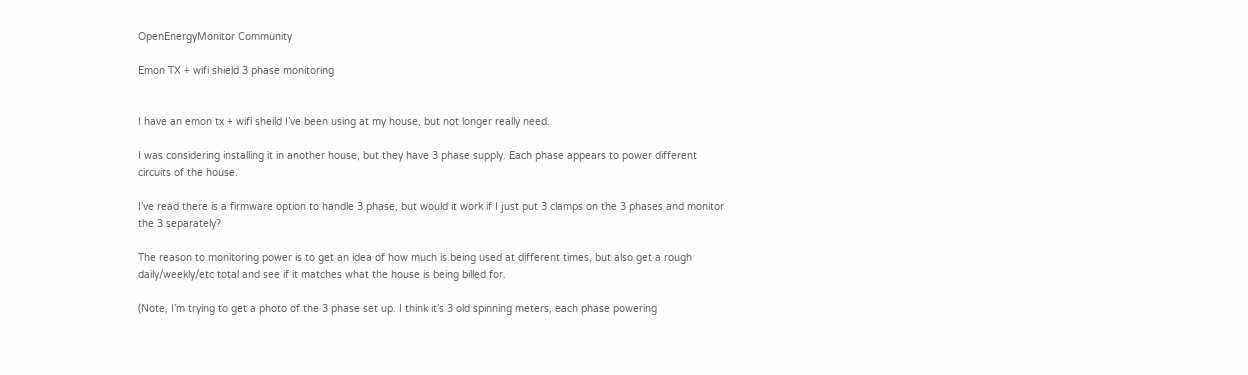OpenEnergyMonitor Community

Emon TX + wifi shield 3 phase monitoring


I have an emon tx + wifi sheild I’ve been using at my house, but not longer really need.

I was considering installing it in another house, but they have 3 phase supply. Each phase appears to power different circuits of the house.

I’ve read there is a firmware option to handle 3 phase, but would it work if I just put 3 clamps on the 3 phases and monitor the 3 separately?

The reason to monitoring power is to get an idea of how much is being used at different times, but also get a rough daily/weekly/etc total and see if it matches what the house is being billed for.

(Note, I’m trying to get a photo of the 3 phase set up. I think it’s 3 old spinning meters, each phase powering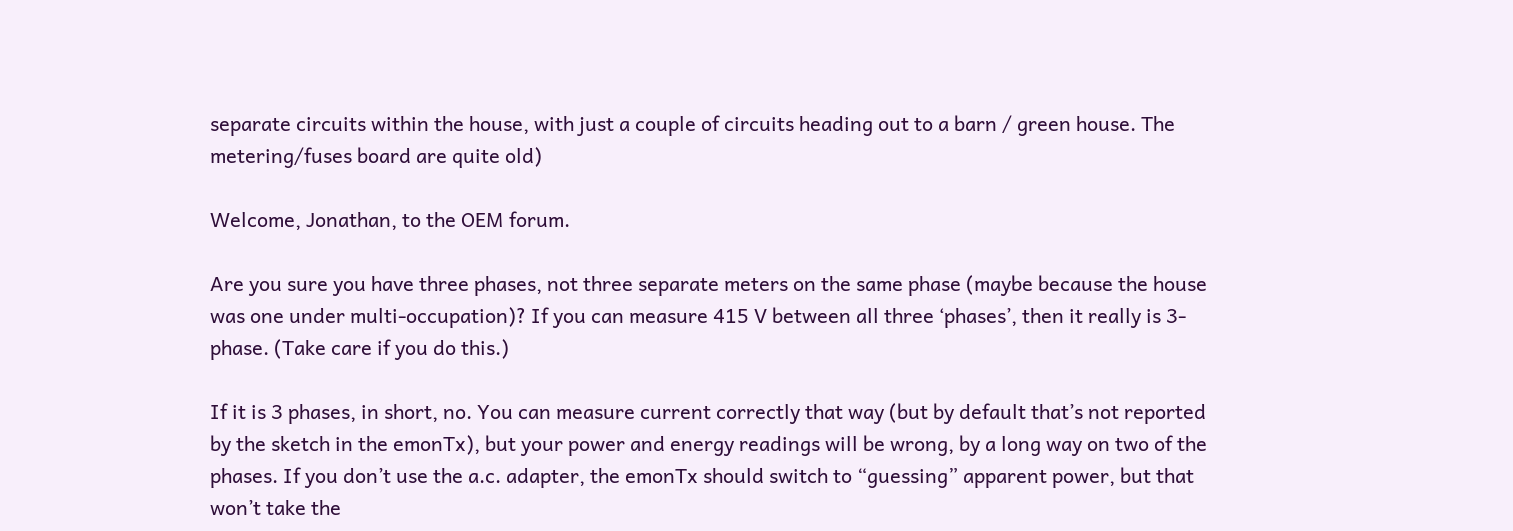separate circuits within the house, with just a couple of circuits heading out to a barn / green house. The metering/fuses board are quite old)

Welcome, Jonathan, to the OEM forum.

Are you sure you have three phases, not three separate meters on the same phase (maybe because the house was one under multi-occupation)? If you can measure 415 V between all three ‘phases’, then it really is 3-phase. (Take care if you do this.)

If it is 3 phases, in short, no. You can measure current correctly that way (but by default that’s not reported by the sketch in the emonTx), but your power and energy readings will be wrong, by a long way on two of the phases. If you don’t use the a.c. adapter, the emonTx should switch to “guessing” apparent power, but that won’t take the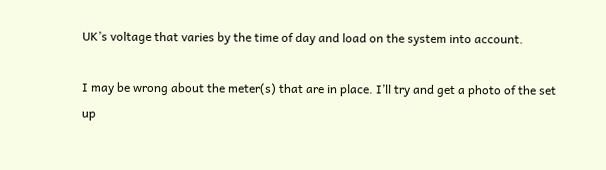UK’s voltage that varies by the time of day and load on the system into account.

I may be wrong about the meter(s) that are in place. I’ll try and get a photo of the set up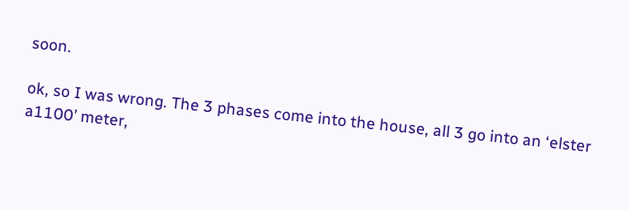soon.

ok, so I was wrong. The 3 phases come into the house, all 3 go into an ‘elster a1100’ meter,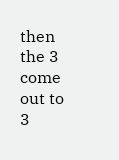then the 3 come out to 3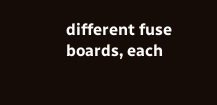different fuse boards, each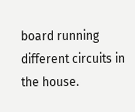board running different circuits in the house.